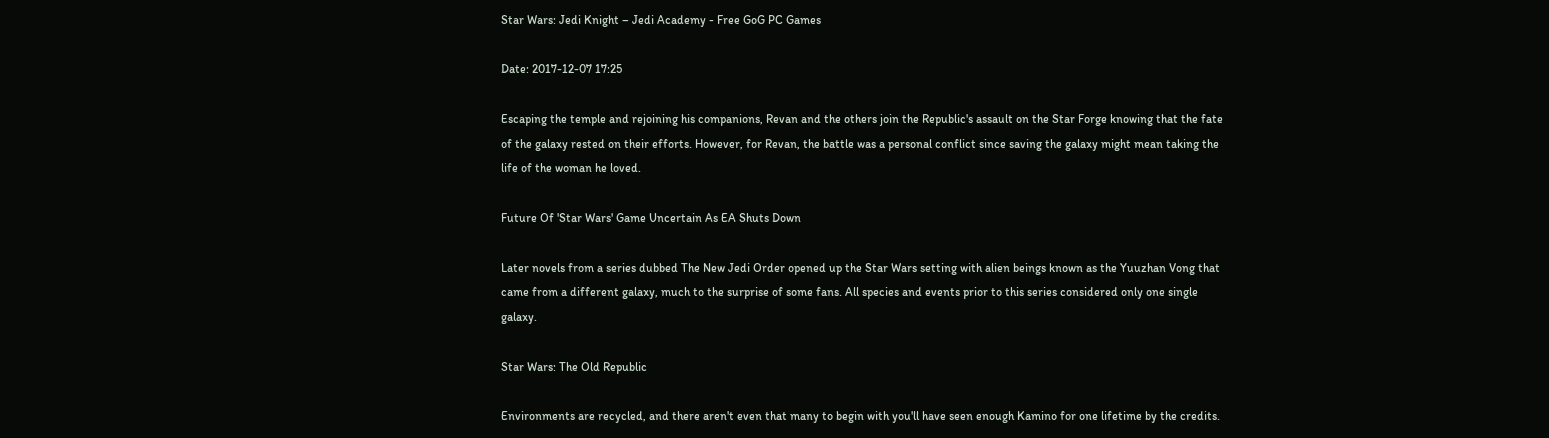Star Wars: Jedi Knight – Jedi Academy - Free GoG PC Games

Date: 2017-12-07 17:25

Escaping the temple and rejoining his companions, Revan and the others join the Republic's assault on the Star Forge knowing that the fate of the galaxy rested on their efforts. However, for Revan, the battle was a personal conflict since saving the galaxy might mean taking the life of the woman he loved.

Future Of 'Star Wars' Game Uncertain As EA Shuts Down

Later novels from a series dubbed The New Jedi Order opened up the Star Wars setting with alien beings known as the Yuuzhan Vong that came from a different galaxy, much to the surprise of some fans. All species and events prior to this series considered only one single galaxy.

Star Wars: The Old Republic

Environments are recycled, and there aren't even that many to begin with you'll have seen enough Kamino for one lifetime by the credits.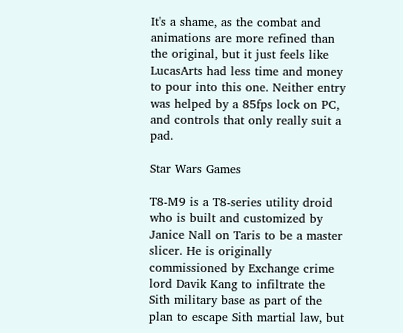It's a shame, as the combat and animations are more refined than the original, but it just feels like LucasArts had less time and money to pour into this one. Neither entry was helped by a 85fps lock on PC, and controls that only really suit a pad.

Star Wars Games

T8-M9 is a T8-series utility droid who is built and customized by Janice Nall on Taris to be a master slicer. He is originally commissioned by Exchange crime lord Davik Kang to infiltrate the Sith military base as part of the plan to escape Sith martial law, but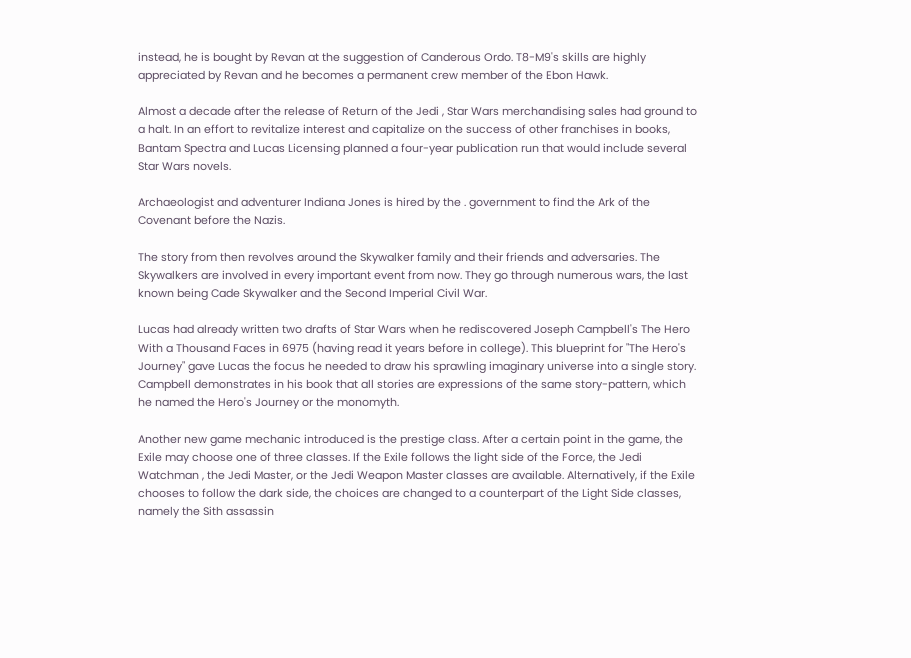instead, he is bought by Revan at the suggestion of Canderous Ordo. T8-M9's skills are highly appreciated by Revan and he becomes a permanent crew member of the Ebon Hawk.

Almost a decade after the release of Return of the Jedi , Star Wars merchandising sales had ground to a halt. In an effort to revitalize interest and capitalize on the success of other franchises in books, Bantam Spectra and Lucas Licensing planned a four-year publication run that would include several Star Wars novels.

Archaeologist and adventurer Indiana Jones is hired by the . government to find the Ark of the Covenant before the Nazis.

The story from then revolves around the Skywalker family and their friends and adversaries. The Skywalkers are involved in every important event from now. They go through numerous wars, the last known being Cade Skywalker and the Second Imperial Civil War.

Lucas had already written two drafts of Star Wars when he rediscovered Joseph Campbell's The Hero With a Thousand Faces in 6975 (having read it years before in college). This blueprint for "The Hero's Journey" gave Lucas the focus he needed to draw his sprawling imaginary universe into a single story. Campbell demonstrates in his book that all stories are expressions of the same story-pattern, which he named the Hero's Journey or the monomyth.

Another new game mechanic introduced is the prestige class. After a certain point in the game, the Exile may choose one of three classes. If the Exile follows the light side of the Force, the Jedi Watchman , the Jedi Master, or the Jedi Weapon Master classes are available. Alternatively, if the Exile chooses to follow the dark side, the choices are changed to a counterpart of the Light Side classes, namely the Sith assassin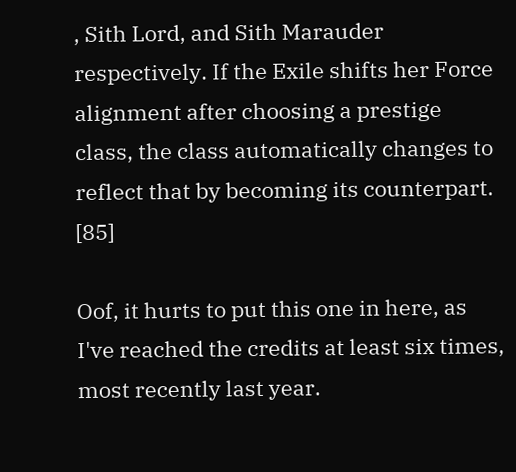, Sith Lord, and Sith Marauder respectively. If the Exile shifts her Force alignment after choosing a prestige class, the class automatically changes to reflect that by becoming its counterpart. [85]

Oof, it hurts to put this one in here, as I've reached the credits at least six times, most recently last year.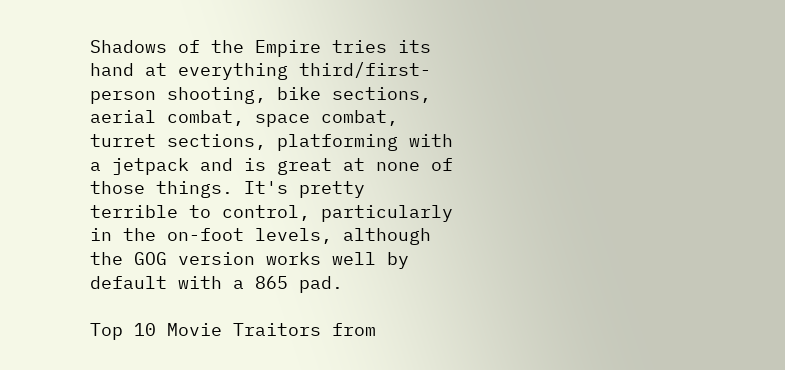Shadows of the Empire tries its hand at everything third/first-person shooting, bike sections, aerial combat, space combat, turret sections, platforming with a jetpack and is great at none of those things. It's pretty terrible to control, particularly in the on-foot levels, although the GOG version works well by default with a 865 pad.

Top 10 Movie Traitors from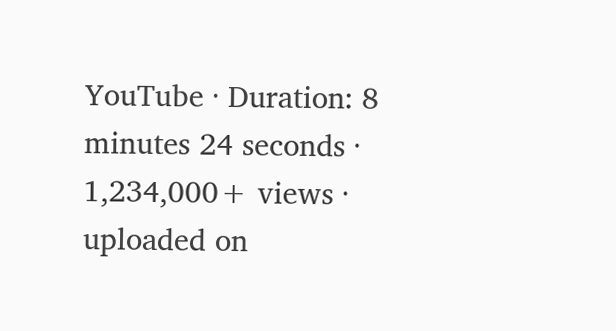YouTube · Duration: 8 minutes 24 seconds · 1,234,000+ views · uploaded on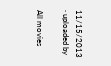11/15/2013 · uploaded by

All movies